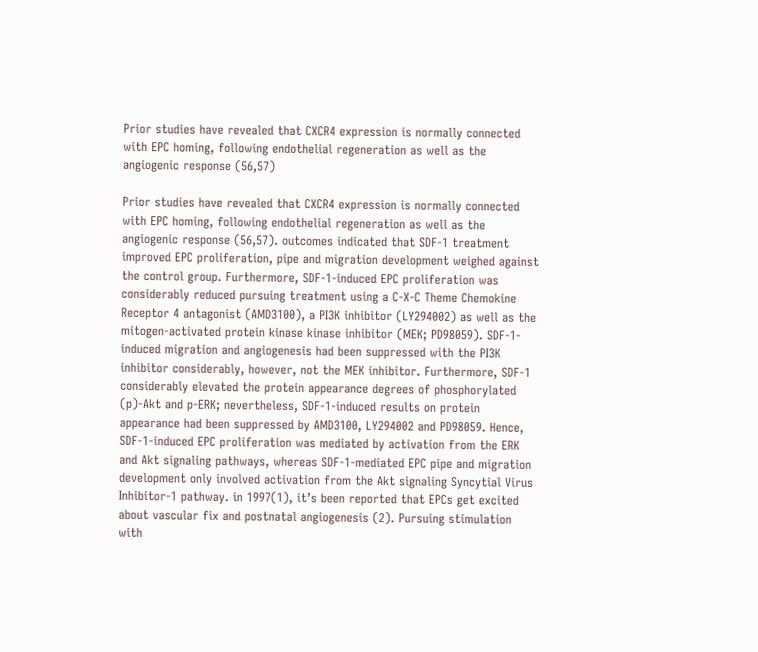Prior studies have revealed that CXCR4 expression is normally connected with EPC homing, following endothelial regeneration as well as the angiogenic response (56,57)

Prior studies have revealed that CXCR4 expression is normally connected with EPC homing, following endothelial regeneration as well as the angiogenic response (56,57). outcomes indicated that SDF-1 treatment improved EPC proliferation, pipe and migration development weighed against the control group. Furthermore, SDF-1-induced EPC proliferation was considerably reduced pursuing treatment using a C-X-C Theme Chemokine Receptor 4 antagonist (AMD3100), a PI3K inhibitor (LY294002) as well as the mitogen-activated protein kinase kinase inhibitor (MEK; PD98059). SDF-1-induced migration and angiogenesis had been suppressed with the PI3K inhibitor considerably, however, not the MEK inhibitor. Furthermore, SDF-1 considerably elevated the protein appearance degrees of phosphorylated (p)-Akt and p-ERK; nevertheless, SDF-1-induced results on protein appearance had been suppressed by AMD3100, LY294002 and PD98059. Hence, SDF-1-induced EPC proliferation was mediated by activation from the ERK and Akt signaling pathways, whereas SDF-1-mediated EPC pipe and migration development only involved activation from the Akt signaling Syncytial Virus Inhibitor-1 pathway. in 1997(1), it’s been reported that EPCs get excited about vascular fix and postnatal angiogenesis (2). Pursuing stimulation with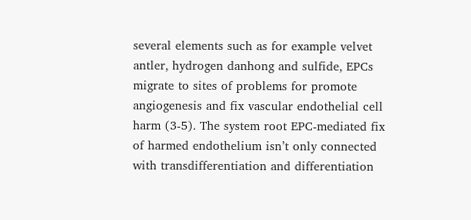several elements such as for example velvet antler, hydrogen danhong and sulfide, EPCs migrate to sites of problems for promote angiogenesis and fix vascular endothelial cell harm (3-5). The system root EPC-mediated fix of harmed endothelium isn’t only connected with transdifferentiation and differentiation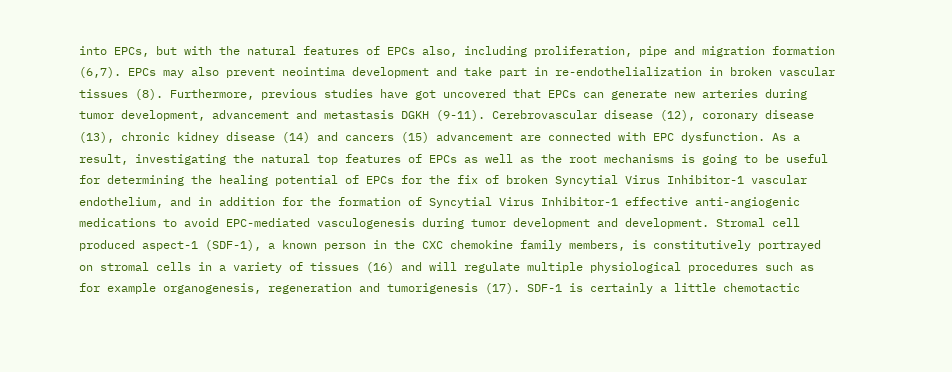into EPCs, but with the natural features of EPCs also, including proliferation, pipe and migration formation (6,7). EPCs may also prevent neointima development and take part in re-endothelialization in broken vascular tissues (8). Furthermore, previous studies have got uncovered that EPCs can generate new arteries during tumor development, advancement and metastasis DGKH (9-11). Cerebrovascular disease (12), coronary disease (13), chronic kidney disease (14) and cancers (15) advancement are connected with EPC dysfunction. As a result, investigating the natural top features of EPCs as well as the root mechanisms is going to be useful for determining the healing potential of EPCs for the fix of broken Syncytial Virus Inhibitor-1 vascular endothelium, and in addition for the formation of Syncytial Virus Inhibitor-1 effective anti-angiogenic medications to avoid EPC-mediated vasculogenesis during tumor development and development. Stromal cell produced aspect-1 (SDF-1), a known person in the CXC chemokine family members, is constitutively portrayed on stromal cells in a variety of tissues (16) and will regulate multiple physiological procedures such as for example organogenesis, regeneration and tumorigenesis (17). SDF-1 is certainly a little chemotactic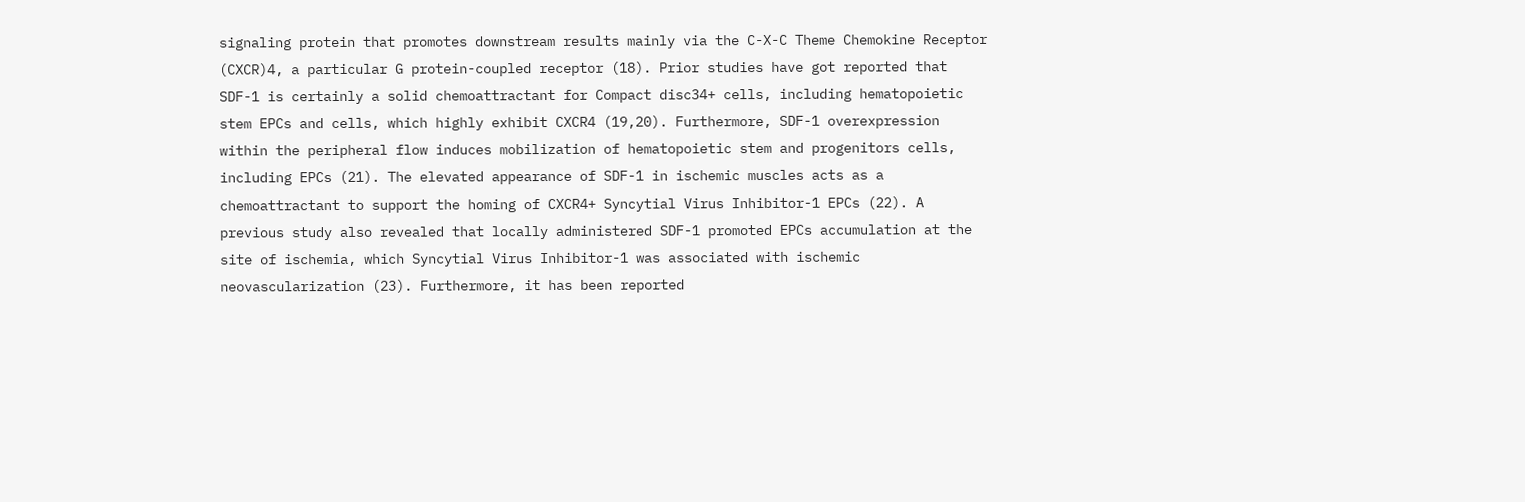signaling protein that promotes downstream results mainly via the C-X-C Theme Chemokine Receptor (CXCR)4, a particular G protein-coupled receptor (18). Prior studies have got reported that SDF-1 is certainly a solid chemoattractant for Compact disc34+ cells, including hematopoietic stem EPCs and cells, which highly exhibit CXCR4 (19,20). Furthermore, SDF-1 overexpression within the peripheral flow induces mobilization of hematopoietic stem and progenitors cells, including EPCs (21). The elevated appearance of SDF-1 in ischemic muscles acts as a chemoattractant to support the homing of CXCR4+ Syncytial Virus Inhibitor-1 EPCs (22). A previous study also revealed that locally administered SDF-1 promoted EPCs accumulation at the site of ischemia, which Syncytial Virus Inhibitor-1 was associated with ischemic neovascularization (23). Furthermore, it has been reported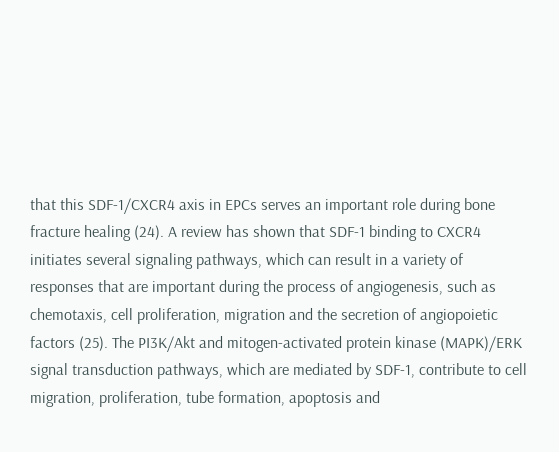that this SDF-1/CXCR4 axis in EPCs serves an important role during bone fracture healing (24). A review has shown that SDF-1 binding to CXCR4 initiates several signaling pathways, which can result in a variety of responses that are important during the process of angiogenesis, such as chemotaxis, cell proliferation, migration and the secretion of angiopoietic factors (25). The PI3K/Akt and mitogen-activated protein kinase (MAPK)/ERK signal transduction pathways, which are mediated by SDF-1, contribute to cell migration, proliferation, tube formation, apoptosis and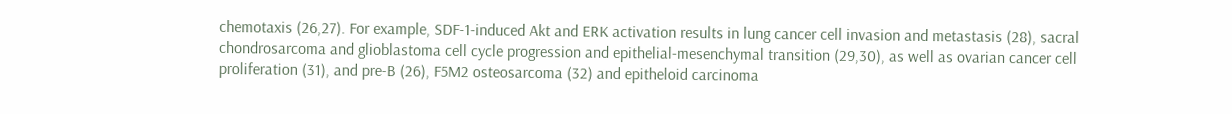chemotaxis (26,27). For example, SDF-1-induced Akt and ERK activation results in lung cancer cell invasion and metastasis (28), sacral chondrosarcoma and glioblastoma cell cycle progression and epithelial-mesenchymal transition (29,30), as well as ovarian cancer cell proliferation (31), and pre-B (26), F5M2 osteosarcoma (32) and epitheloid carcinoma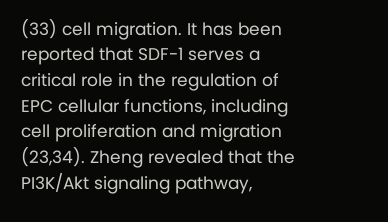(33) cell migration. It has been reported that SDF-1 serves a critical role in the regulation of EPC cellular functions, including cell proliferation and migration (23,34). Zheng revealed that the PI3K/Akt signaling pathway,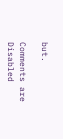but.

Comments are Disabled